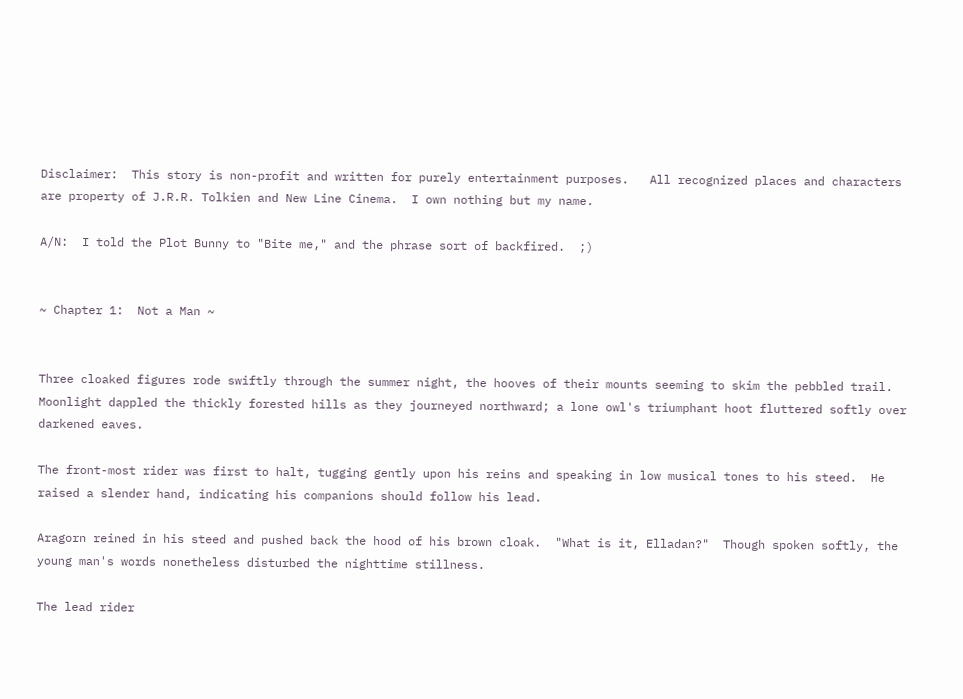Disclaimer:  This story is non-profit and written for purely entertainment purposes.   All recognized places and characters are property of J.R.R. Tolkien and New Line Cinema.  I own nothing but my name.

A/N:  I told the Plot Bunny to "Bite me," and the phrase sort of backfired.  ;)


~ Chapter 1:  Not a Man ~


Three cloaked figures rode swiftly through the summer night, the hooves of their mounts seeming to skim the pebbled trail.  Moonlight dappled the thickly forested hills as they journeyed northward; a lone owl's triumphant hoot fluttered softly over darkened eaves.

The front-most rider was first to halt, tugging gently upon his reins and speaking in low musical tones to his steed.  He raised a slender hand, indicating his companions should follow his lead.

Aragorn reined in his steed and pushed back the hood of his brown cloak.  "What is it, Elladan?"  Though spoken softly, the young man's words nonetheless disturbed the nighttime stillness.

The lead rider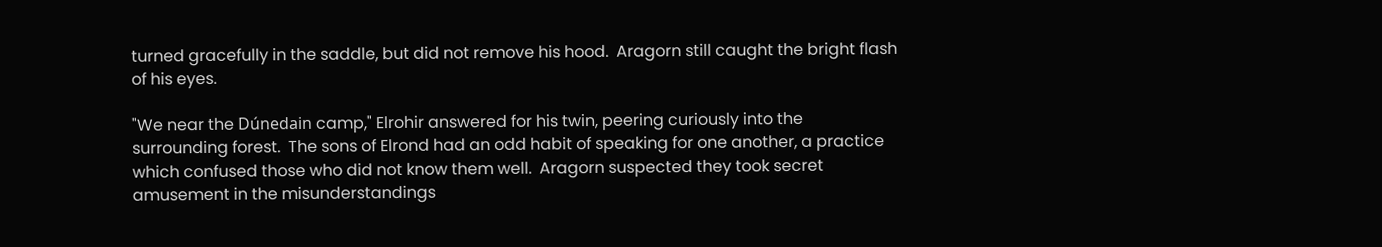turned gracefully in the saddle, but did not remove his hood.  Aragorn still caught the bright flash of his eyes.

"We near the Dúnedain camp," Elrohir answered for his twin, peering curiously into the surrounding forest.  The sons of Elrond had an odd habit of speaking for one another, a practice which confused those who did not know them well.  Aragorn suspected they took secret amusement in the misunderstandings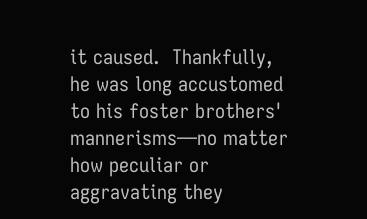it caused.  Thankfully, he was long accustomed to his foster brothers' mannerisms—no matter how peculiar or aggravating they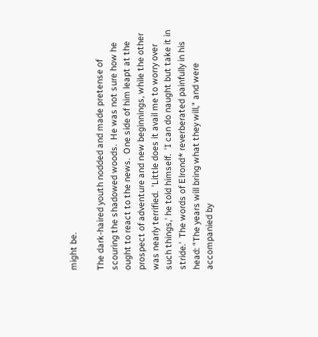might be.

The dark-haired youth nodded and made pretense of scouring the shadowed woods.  He was not sure how he ought to react to the news.  One side of him leapt at the prospect of adventure and new beginnings, while the other was nearly terrified.  'Little does it avail me to worry over such things,' he told himself.  'I can do naught but take it in stride.'  The words of Elrond* reverberated painfully in his head: "The years will bring what they will," and were accompanied by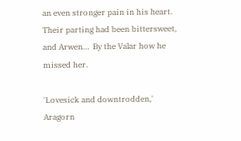an even stronger pain in his heart.  Their parting had been bittersweet, and Arwen…  By the Valar how he missed her.

'Lovesick and downtrodden,' Aragorn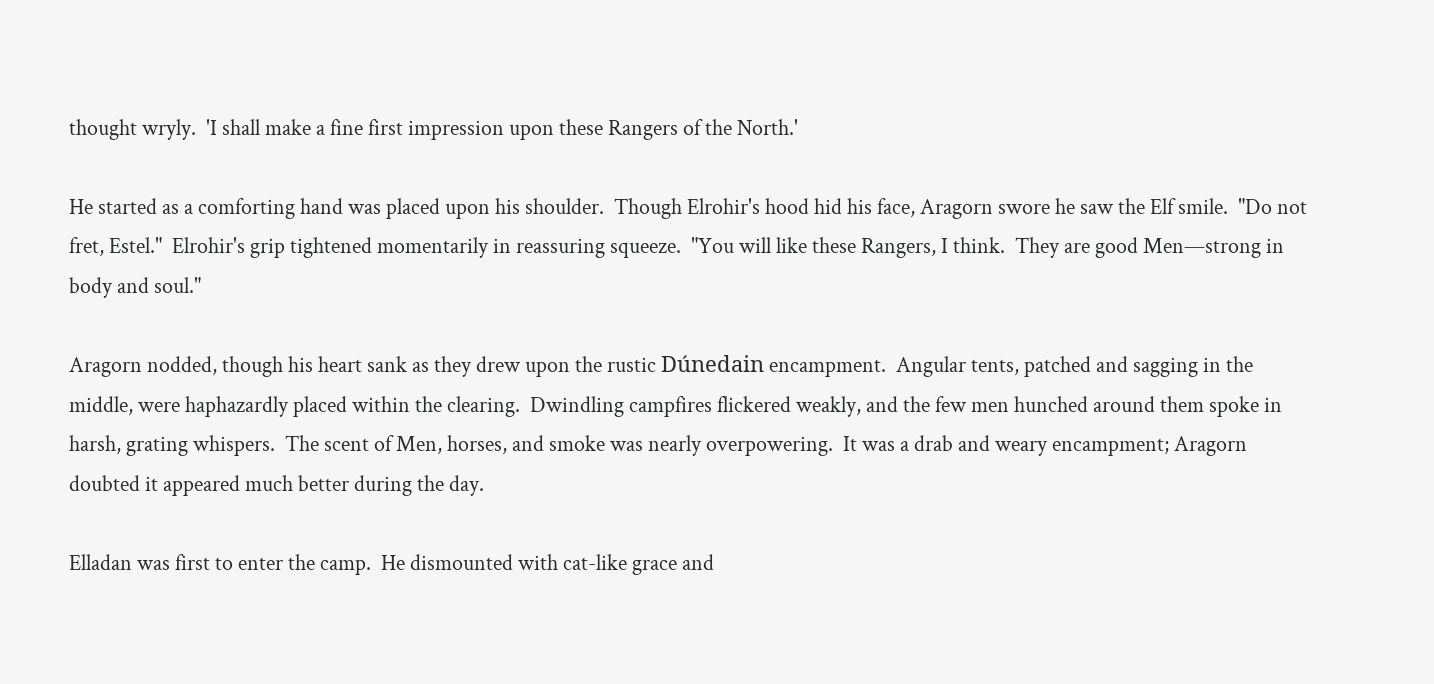thought wryly.  'I shall make a fine first impression upon these Rangers of the North.'

He started as a comforting hand was placed upon his shoulder.  Though Elrohir's hood hid his face, Aragorn swore he saw the Elf smile.  "Do not fret, Estel."  Elrohir's grip tightened momentarily in reassuring squeeze.  "You will like these Rangers, I think.  They are good Men—strong in body and soul."

Aragorn nodded, though his heart sank as they drew upon the rustic Dúnedain encampment.  Angular tents, patched and sagging in the middle, were haphazardly placed within the clearing.  Dwindling campfires flickered weakly, and the few men hunched around them spoke in harsh, grating whispers.  The scent of Men, horses, and smoke was nearly overpowering.  It was a drab and weary encampment; Aragorn doubted it appeared much better during the day.

Elladan was first to enter the camp.  He dismounted with cat-like grace and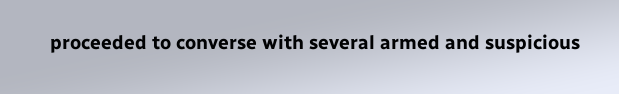proceeded to converse with several armed and suspicious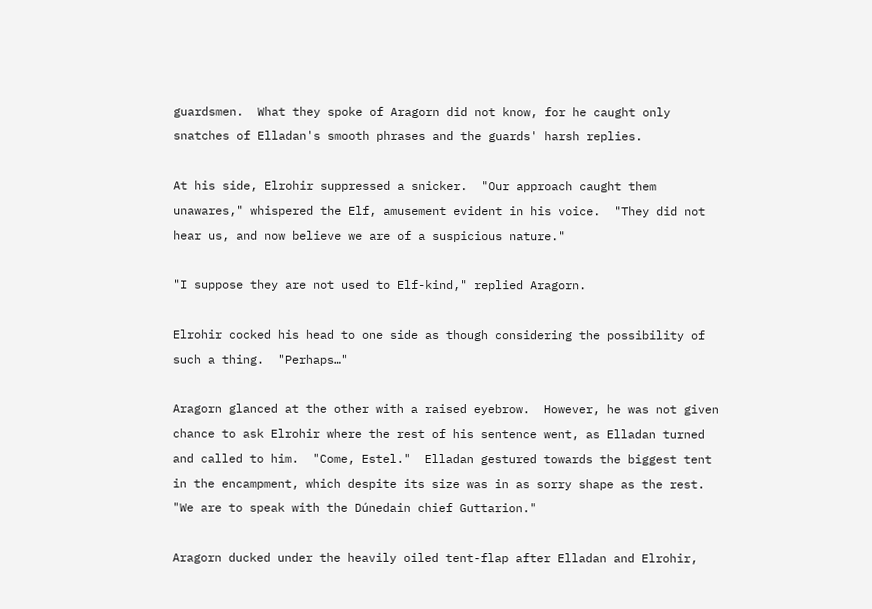guardsmen.  What they spoke of Aragorn did not know, for he caught only snatches of Elladan's smooth phrases and the guards' harsh replies.

At his side, Elrohir suppressed a snicker.  "Our approach caught them unawares," whispered the Elf, amusement evident in his voice.  "They did not hear us, and now believe we are of a suspicious nature."

"I suppose they are not used to Elf-kind," replied Aragorn.

Elrohir cocked his head to one side as though considering the possibility of such a thing.  "Perhaps…"

Aragorn glanced at the other with a raised eyebrow.  However, he was not given chance to ask Elrohir where the rest of his sentence went, as Elladan turned and called to him.  "Come, Estel."  Elladan gestured towards the biggest tent in the encampment, which despite its size was in as sorry shape as the rest.  "We are to speak with the Dúnedain chief Guttarion."

Aragorn ducked under the heavily oiled tent-flap after Elladan and Elrohir,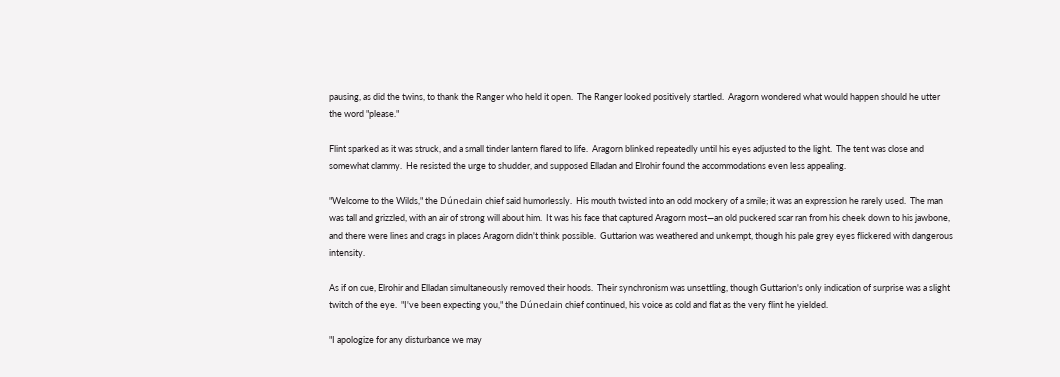pausing, as did the twins, to thank the Ranger who held it open.  The Ranger looked positively startled.  Aragorn wondered what would happen should he utter the word "please."

Flint sparked as it was struck, and a small tinder lantern flared to life.  Aragorn blinked repeatedly until his eyes adjusted to the light.  The tent was close and somewhat clammy.  He resisted the urge to shudder, and supposed Elladan and Elrohir found the accommodations even less appealing.

"Welcome to the Wilds," the Dúnedain chief said humorlessly.  His mouth twisted into an odd mockery of a smile; it was an expression he rarely used.  The man was tall and grizzled, with an air of strong will about him.  It was his face that captured Aragorn most—an old puckered scar ran from his cheek down to his jawbone, and there were lines and crags in places Aragorn didn't think possible.  Guttarion was weathered and unkempt, though his pale grey eyes flickered with dangerous intensity.

As if on cue, Elrohir and Elladan simultaneously removed their hoods.  Their synchronism was unsettling, though Guttarion's only indication of surprise was a slight twitch of the eye.  "I've been expecting you," the Dúnedain chief continued, his voice as cold and flat as the very flint he yielded.

"I apologize for any disturbance we may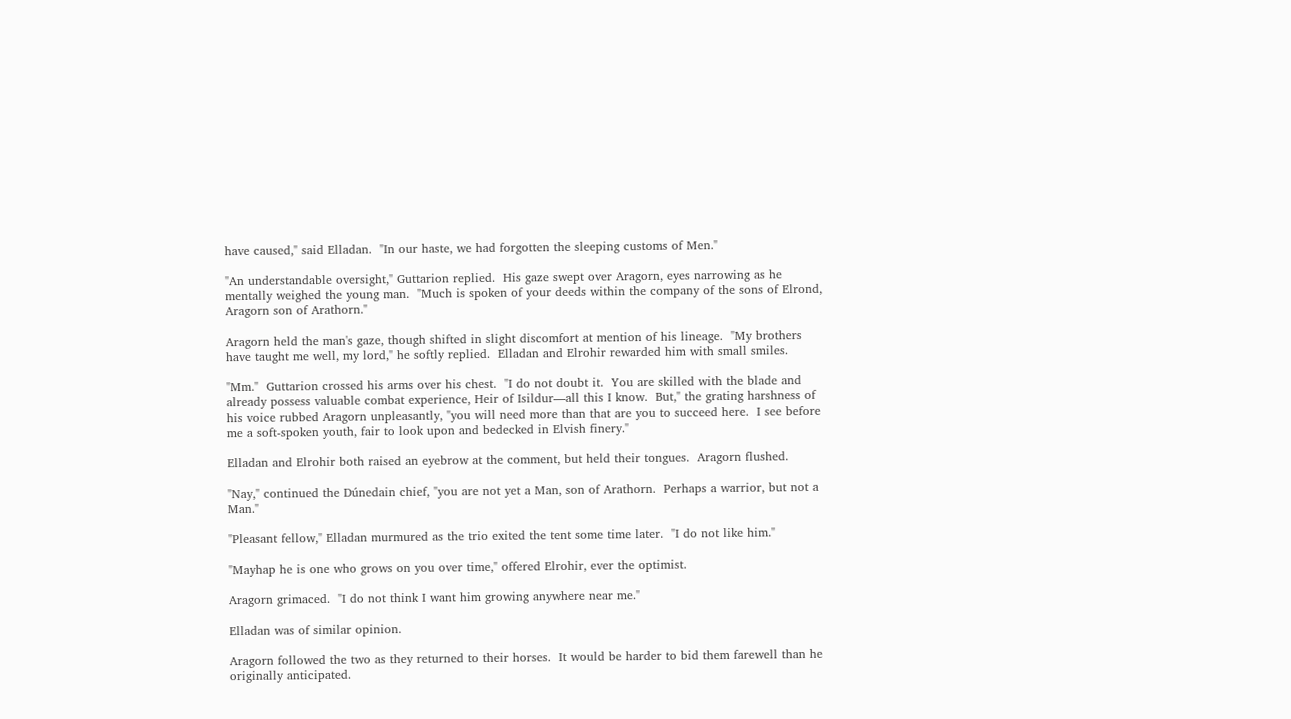have caused," said Elladan.  "In our haste, we had forgotten the sleeping customs of Men."

"An understandable oversight," Guttarion replied.  His gaze swept over Aragorn, eyes narrowing as he mentally weighed the young man.  "Much is spoken of your deeds within the company of the sons of Elrond, Aragorn son of Arathorn."

Aragorn held the man's gaze, though shifted in slight discomfort at mention of his lineage.  "My brothers have taught me well, my lord," he softly replied.  Elladan and Elrohir rewarded him with small smiles.

"Mm."  Guttarion crossed his arms over his chest.  "I do not doubt it.  You are skilled with the blade and already possess valuable combat experience, Heir of Isildur—all this I know.  But," the grating harshness of his voice rubbed Aragorn unpleasantly, "you will need more than that are you to succeed here.  I see before me a soft-spoken youth, fair to look upon and bedecked in Elvish finery."

Elladan and Elrohir both raised an eyebrow at the comment, but held their tongues.  Aragorn flushed.

"Nay," continued the Dúnedain chief, "you are not yet a Man, son of Arathorn.  Perhaps a warrior, but not a Man."

"Pleasant fellow," Elladan murmured as the trio exited the tent some time later.  "I do not like him."

"Mayhap he is one who grows on you over time," offered Elrohir, ever the optimist.

Aragorn grimaced.  "I do not think I want him growing anywhere near me."

Elladan was of similar opinion.

Aragorn followed the two as they returned to their horses.  It would be harder to bid them farewell than he originally anticipated.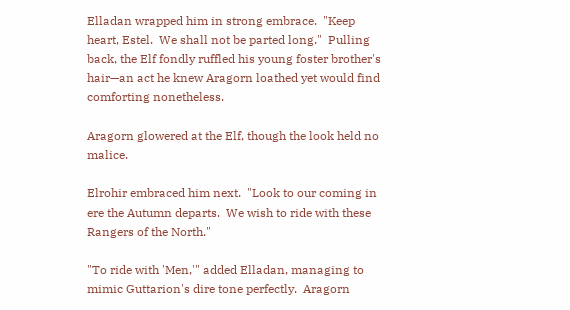Elladan wrapped him in strong embrace.  "Keep heart, Estel.  We shall not be parted long."  Pulling back, the Elf fondly ruffled his young foster brother's hair—an act he knew Aragorn loathed yet would find comforting nonetheless.

Aragorn glowered at the Elf, though the look held no malice.

Elrohir embraced him next.  "Look to our coming in ere the Autumn departs.  We wish to ride with these Rangers of the North."

"To ride with 'Men,'" added Elladan, managing to mimic Guttarion's dire tone perfectly.  Aragorn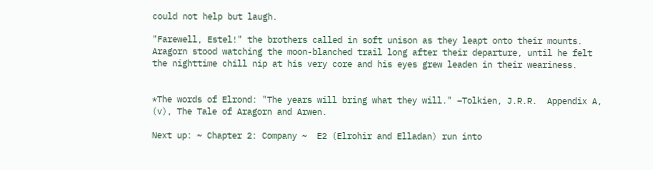could not help but laugh.

"Farewell, Estel!" the brothers called in soft unison as they leapt onto their mounts.  Aragorn stood watching the moon-blanched trail long after their departure, until he felt the nighttime chill nip at his very core and his eyes grew leaden in their weariness.


*The words of Elrond: "The years will bring what they will." –Tolkien, J.R.R.  Appendix A, (v), The Tale of Aragorn and Arwen.

Next up: ~ Chapter 2: Company ~  E2 (Elrohir and Elladan) run into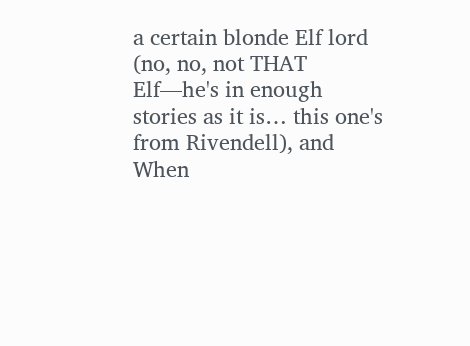a certain blonde Elf lord (no, no, not THAT Elf—he's in enough stories as it is… this one's from Rivendell), and When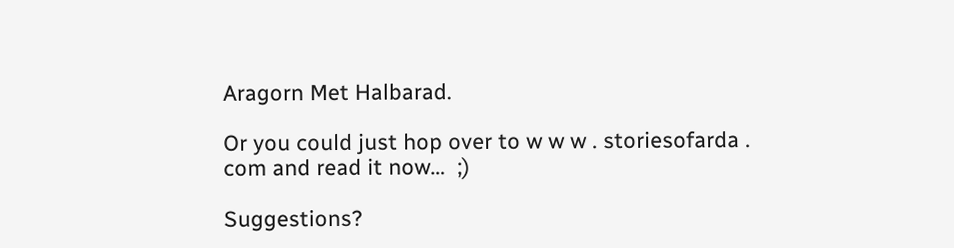Aragorn Met Halbarad.

Or you could just hop over to w w w . storiesofarda . com and read it now…  ;)

Suggestions?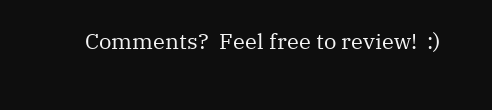Comments?  Feel free to review!  :)